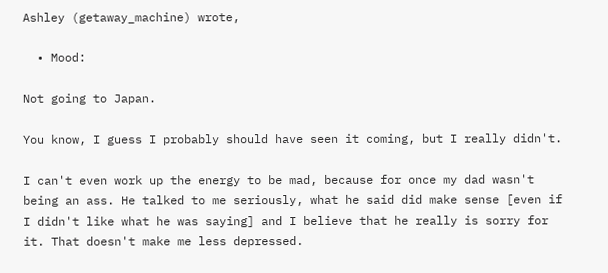Ashley (getaway_machine) wrote,

  • Mood:

Not going to Japan.

You know, I guess I probably should have seen it coming, but I really didn't.

I can't even work up the energy to be mad, because for once my dad wasn't being an ass. He talked to me seriously, what he said did make sense [even if I didn't like what he was saying] and I believe that he really is sorry for it. That doesn't make me less depressed.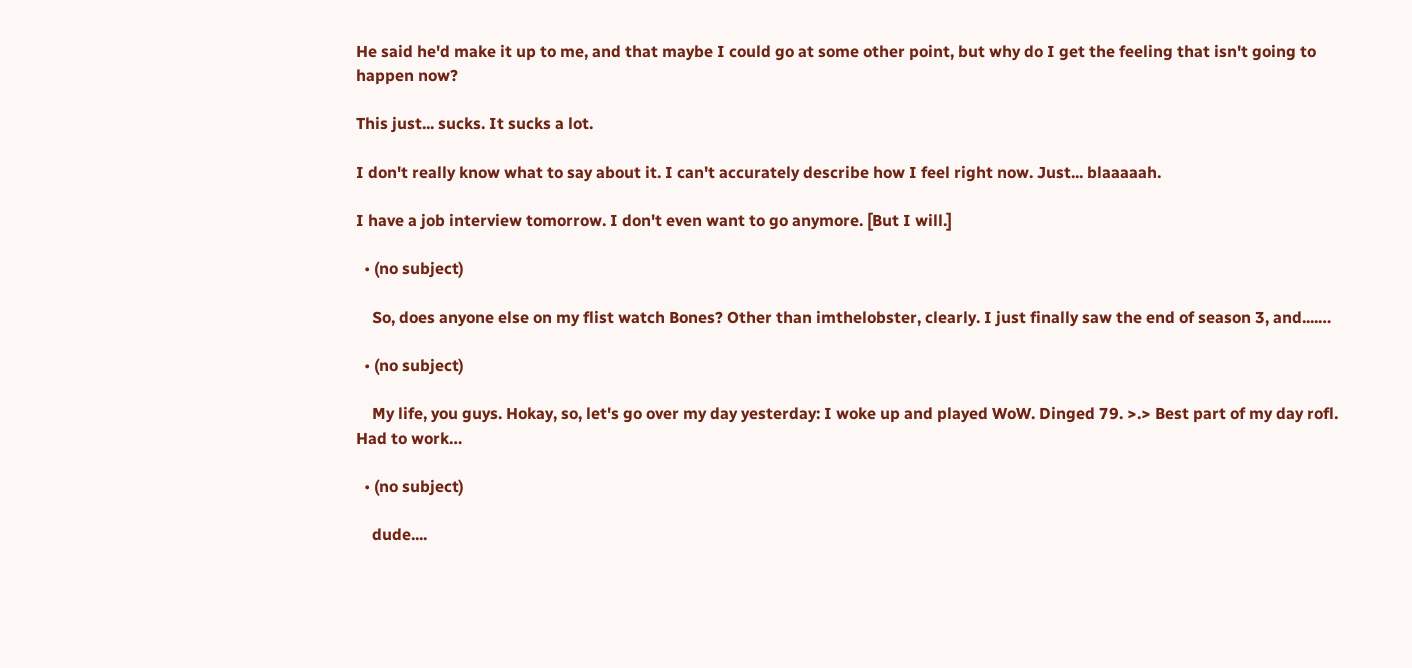He said he'd make it up to me, and that maybe I could go at some other point, but why do I get the feeling that isn't going to happen now?

This just... sucks. It sucks a lot.

I don't really know what to say about it. I can't accurately describe how I feel right now. Just... blaaaaah.

I have a job interview tomorrow. I don't even want to go anymore. [But I will.]

  • (no subject)

    So, does anyone else on my flist watch Bones? Other than imthelobster, clearly. I just finally saw the end of season 3, and....…

  • (no subject)

    My life, you guys. Hokay, so, let's go over my day yesterday: I woke up and played WoW. Dinged 79. >.> Best part of my day rofl. Had to work…

  • (no subject)

    dude....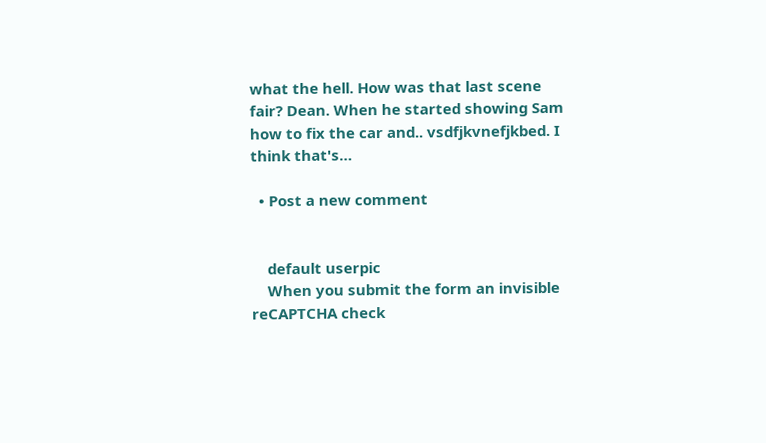what the hell. How was that last scene fair? Dean. When he started showing Sam how to fix the car and.. vsdfjkvnefjkbed. I think that's…

  • Post a new comment


    default userpic
    When you submit the form an invisible reCAPTCHA check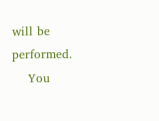will be performed.
    You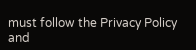must follow the Privacy Policy and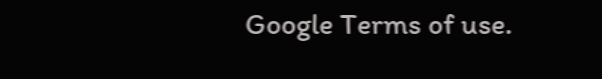Google Terms of use.